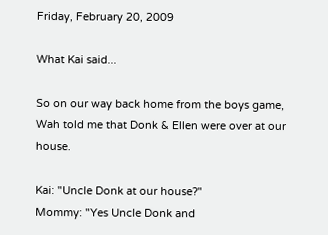Friday, February 20, 2009

What Kai said...

So on our way back home from the boys game, Wah told me that Donk & Ellen were over at our house.

Kai: "Uncle Donk at our house?"
Mommy: "Yes Uncle Donk and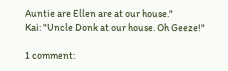Auntie are Ellen are at our house."
Kai: "Uncle Donk at our house. Oh Geeze!"

1 comment: